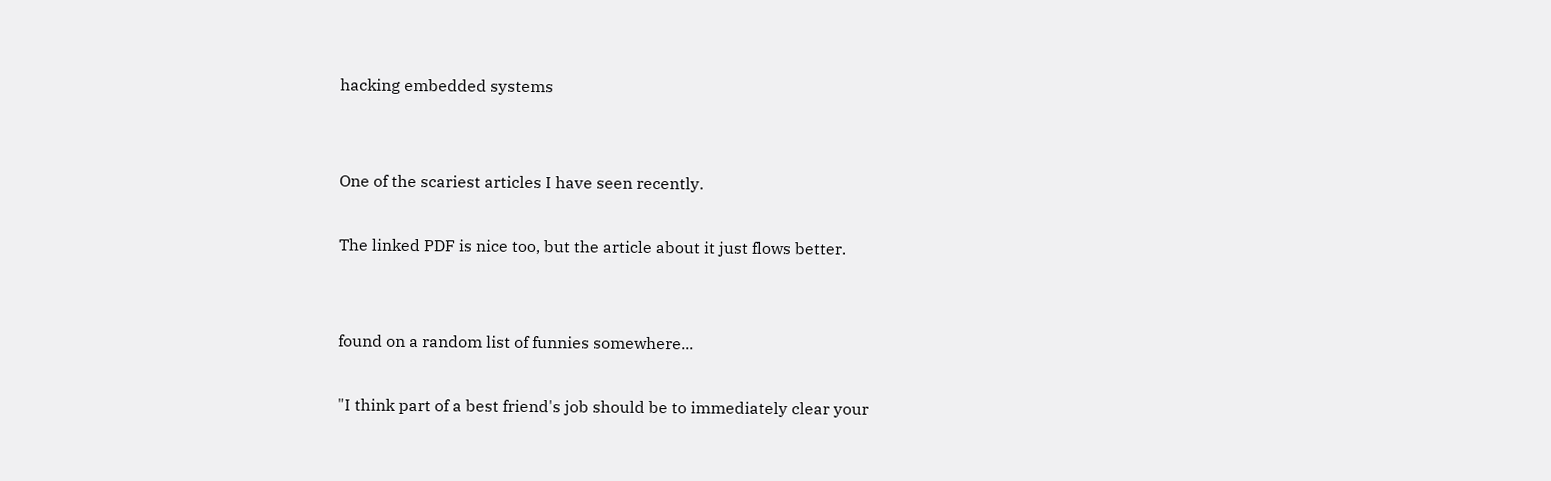hacking embedded systems


One of the scariest articles I have seen recently.

The linked PDF is nice too, but the article about it just flows better.


found on a random list of funnies somewhere...

"I think part of a best friend's job should be to immediately clear your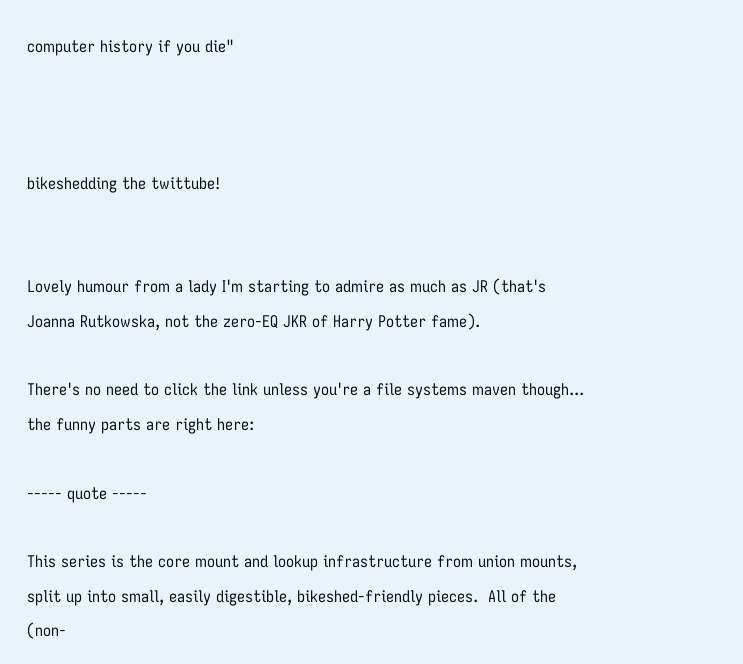computer history if you die"



bikeshedding the twittube!


Lovely humour from a lady I'm starting to admire as much as JR (that's Joanna Rutkowska, not the zero-EQ JKR of Harry Potter fame).

There's no need to click the link unless you're a file systems maven though... the funny parts are right here:

----- quote -----

This series is the core mount and lookup infrastructure from union mounts, split up into small, easily digestible, bikeshed-friendly pieces.  All of the (non-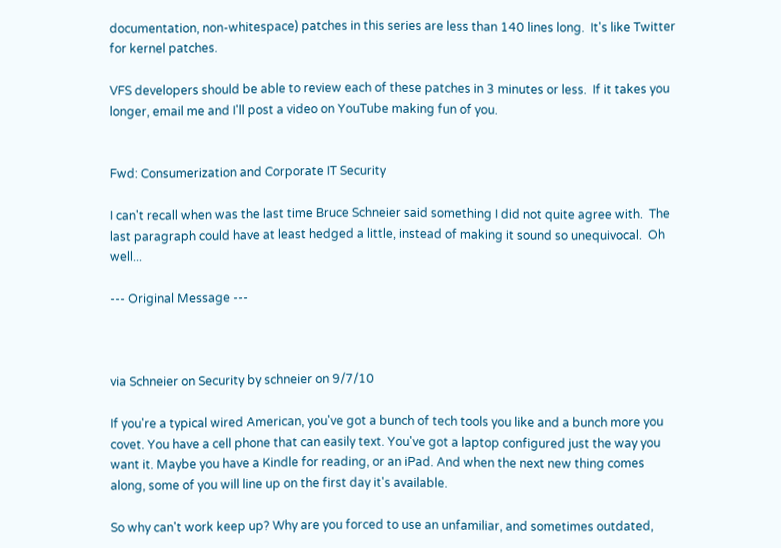documentation, non-whitespace) patches in this series are less than 140 lines long.  It's like Twitter for kernel patches.

VFS developers should be able to review each of these patches in 3 minutes or less.  If it takes you longer, email me and I'll post a video on YouTube making fun of you.


Fwd: Consumerization and Corporate IT Security

I can't recall when was the last time Bruce Schneier said something I did not quite agree with.  The last paragraph could have at least hedged a little, instead of making it sound so unequivocal.  Oh well...

--- Original Message ---



via Schneier on Security by schneier on 9/7/10

If you're a typical wired American, you've got a bunch of tech tools you like and a bunch more you covet. You have a cell phone that can easily text. You've got a laptop configured just the way you want it. Maybe you have a Kindle for reading, or an iPad. And when the next new thing comes along, some of you will line up on the first day it's available.

So why can't work keep up? Why are you forced to use an unfamiliar, and sometimes outdated,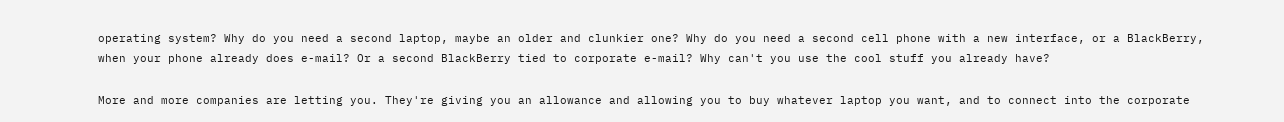operating system? Why do you need a second laptop, maybe an older and clunkier one? Why do you need a second cell phone with a new interface, or a BlackBerry, when your phone already does e-mail? Or a second BlackBerry tied to corporate e-mail? Why can't you use the cool stuff you already have?

More and more companies are letting you. They're giving you an allowance and allowing you to buy whatever laptop you want, and to connect into the corporate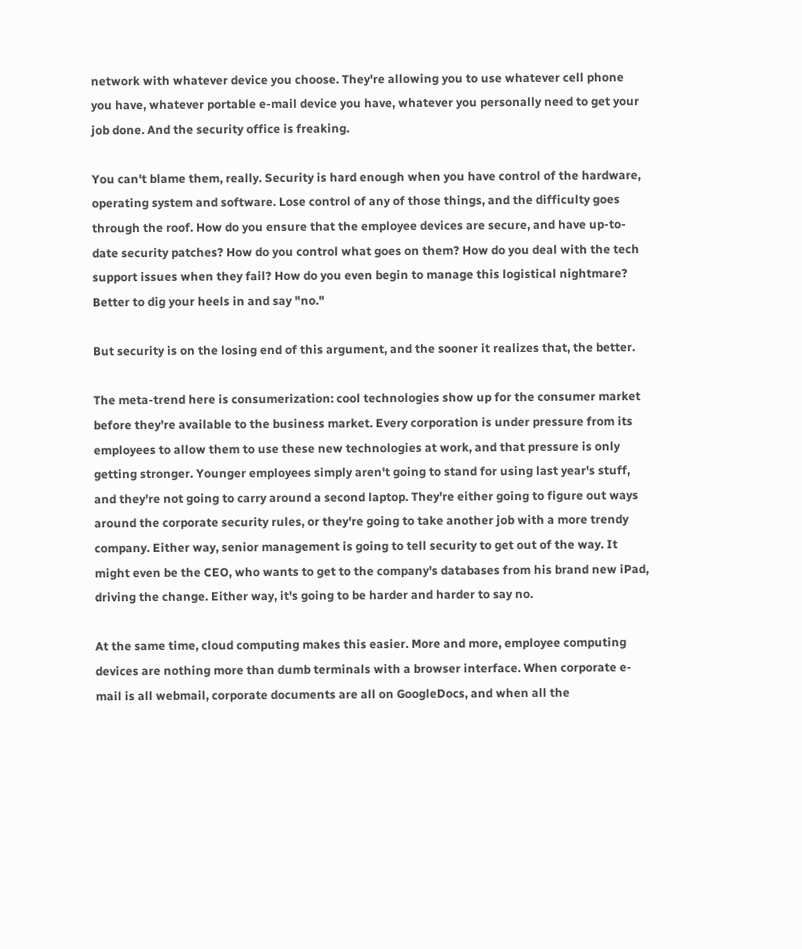network with whatever device you choose. They're allowing you to use whatever cell phone you have, whatever portable e-mail device you have, whatever you personally need to get your job done. And the security office is freaking.

You can't blame them, really. Security is hard enough when you have control of the hardware, operating system and software. Lose control of any of those things, and the difficulty goes through the roof. How do you ensure that the employee devices are secure, and have up-to-date security patches? How do you control what goes on them? How do you deal with the tech support issues when they fail? How do you even begin to manage this logistical nightmare? Better to dig your heels in and say "no."

But security is on the losing end of this argument, and the sooner it realizes that, the better.

The meta-trend here is consumerization: cool technologies show up for the consumer market before they're available to the business market. Every corporation is under pressure from its employees to allow them to use these new technologies at work, and that pressure is only getting stronger. Younger employees simply aren't going to stand for using last year's stuff, and they're not going to carry around a second laptop. They're either going to figure out ways around the corporate security rules, or they're going to take another job with a more trendy company. Either way, senior management is going to tell security to get out of the way. It might even be the CEO, who wants to get to the company's databases from his brand new iPad, driving the change. Either way, it's going to be harder and harder to say no.

At the same time, cloud computing makes this easier. More and more, employee computing devices are nothing more than dumb terminals with a browser interface. When corporate e-mail is all webmail, corporate documents are all on GoogleDocs, and when all the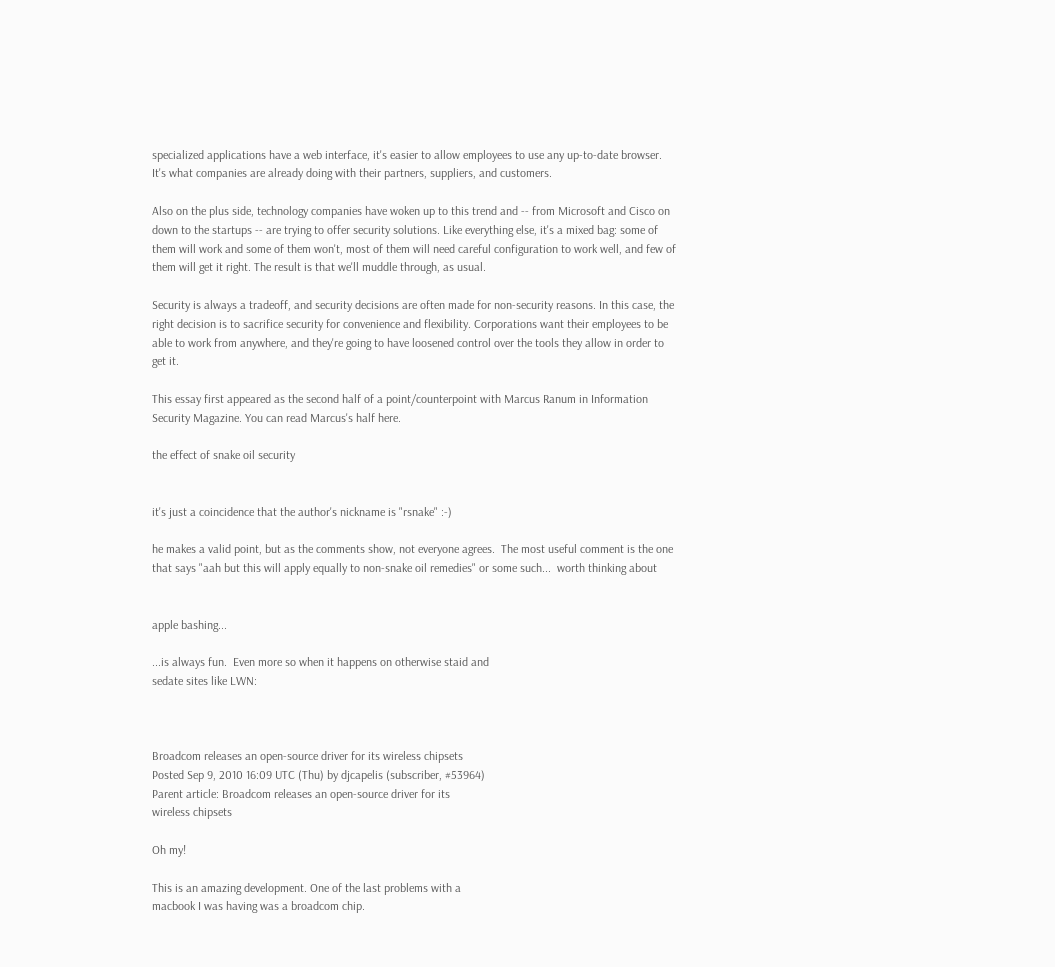specialized applications have a web interface, it's easier to allow employees to use any up-to-date browser. It's what companies are already doing with their partners, suppliers, and customers.

Also on the plus side, technology companies have woken up to this trend and -- from Microsoft and Cisco on down to the startups -- are trying to offer security solutions. Like everything else, it's a mixed bag: some of them will work and some of them won't, most of them will need careful configuration to work well, and few of them will get it right. The result is that we'll muddle through, as usual.

Security is always a tradeoff, and security decisions are often made for non-security reasons. In this case, the right decision is to sacrifice security for convenience and flexibility. Corporations want their employees to be able to work from anywhere, and they're going to have loosened control over the tools they allow in order to get it.

This essay first appeared as the second half of a point/counterpoint with Marcus Ranum in Information Security Magazine. You can read Marcus's half here.

the effect of snake oil security


it's just a coincidence that the author's nickname is "rsnake" :-)

he makes a valid point, but as the comments show, not everyone agrees.  The most useful comment is the one that says "aah but this will apply equally to non-snake oil remedies" or some such...  worth thinking about


apple bashing...

...is always fun.  Even more so when it happens on otherwise staid and
sedate sites like LWN:



Broadcom releases an open-source driver for its wireless chipsets
Posted Sep 9, 2010 16:09 UTC (Thu) by djcapelis (subscriber, #53964)
Parent article: Broadcom releases an open-source driver for its
wireless chipsets

Oh my!

This is an amazing development. One of the last problems with a
macbook I was having was a broadcom chip.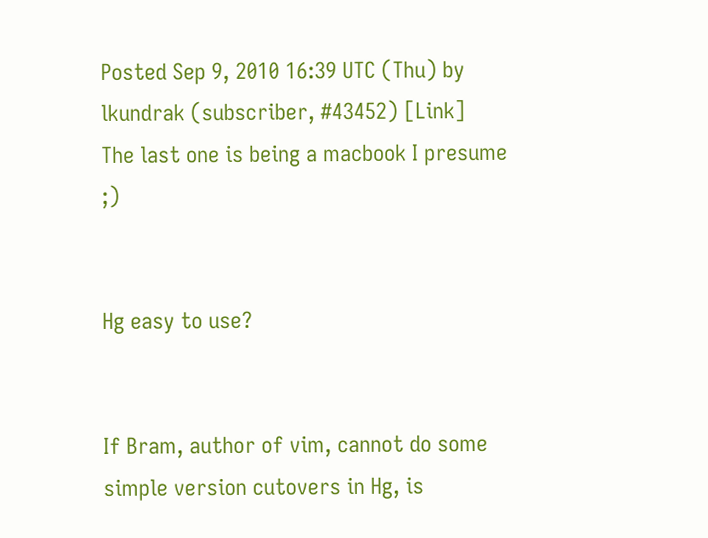Posted Sep 9, 2010 16:39 UTC (Thu) by lkundrak (subscriber, #43452) [Link]
The last one is being a macbook I presume ;)


Hg easy to use?


If Bram, author of vim, cannot do some simple version cutovers in Hg, is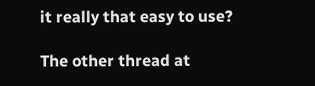it really that easy to use?

The other thread at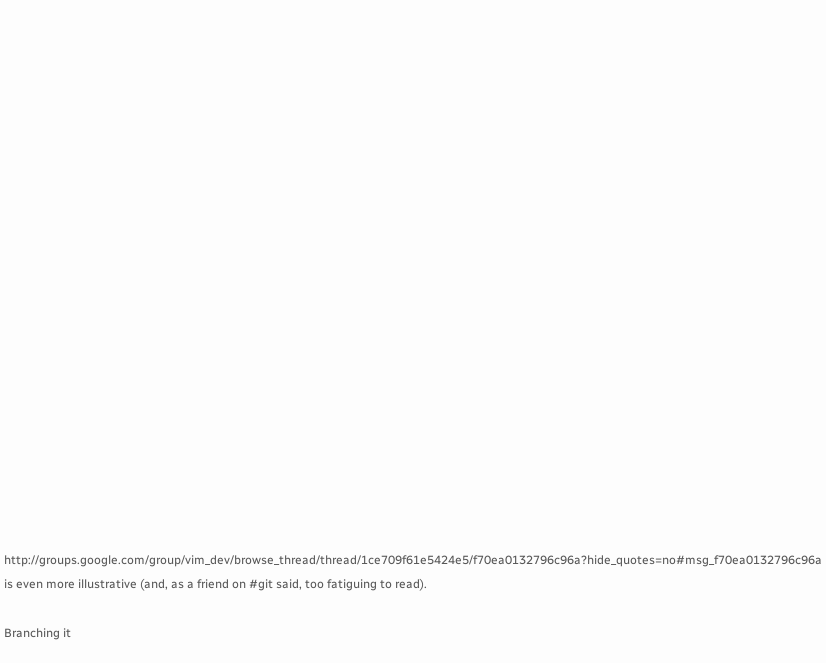http://groups.google.com/group/vim_dev/browse_thread/thread/1ce709f61e5424e5/f70ea0132796c96a?hide_quotes=no#msg_f70ea0132796c96a is even more illustrative (and, as a friend on #git said, too fatiguing to read).

Branching it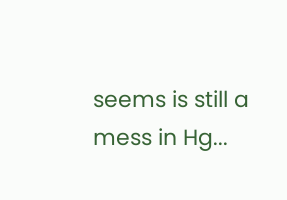seems is still a mess in Hg...